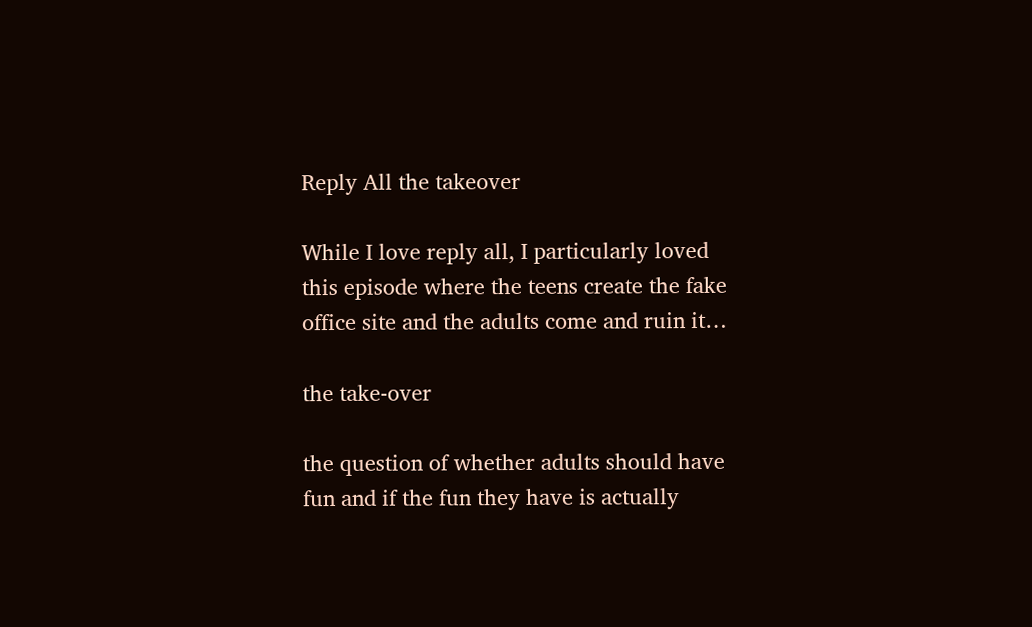Reply All the takeover

While I love reply all, I particularly loved this episode where the teens create the fake office site and the adults come and ruin it…

the take-over

the question of whether adults should have fun and if the fun they have is actually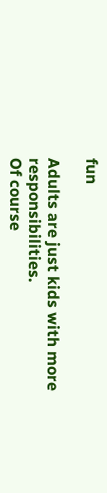fun

Adults are just kids with more responsibilities.
Of course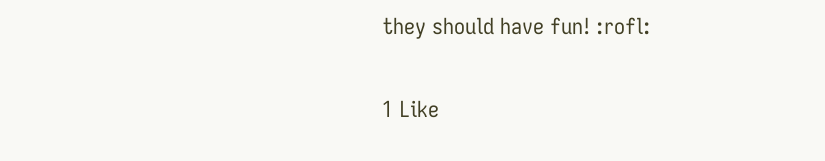they should have fun! :rofl:

1 Like